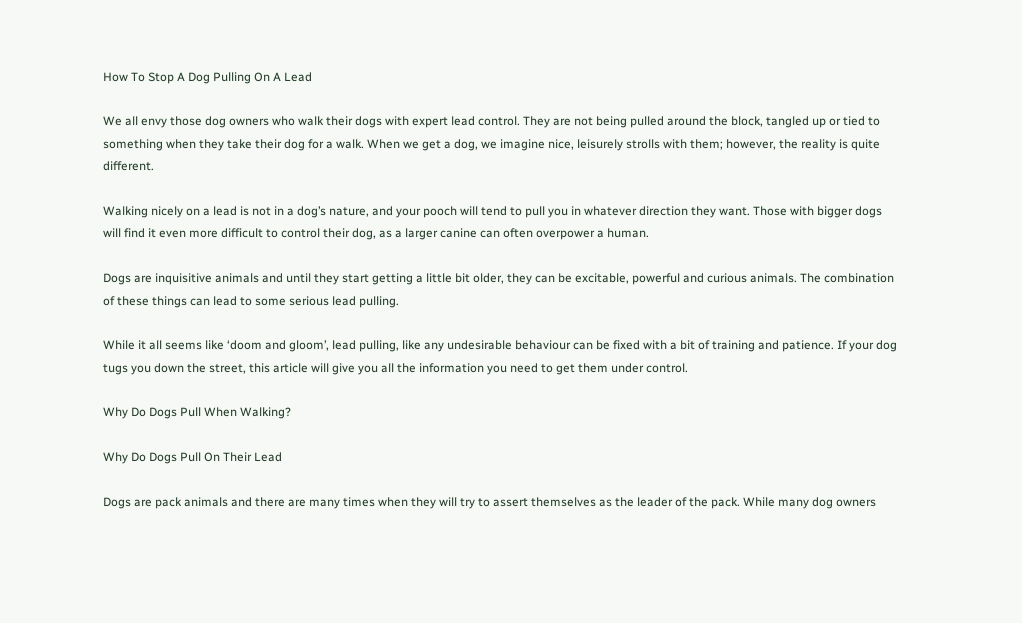How To Stop A Dog Pulling On A Lead

We all envy those dog owners who walk their dogs with expert lead control. They are not being pulled around the block, tangled up or tied to something when they take their dog for a walk. When we get a dog, we imagine nice, leisurely strolls with them; however, the reality is quite different.

Walking nicely on a lead is not in a dog’s nature, and your pooch will tend to pull you in whatever direction they want. Those with bigger dogs will find it even more difficult to control their dog, as a larger canine can often overpower a human.

Dogs are inquisitive animals and until they start getting a little bit older, they can be excitable, powerful and curious animals. The combination of these things can lead to some serious lead pulling.

While it all seems like ‘doom and gloom’, lead pulling, like any undesirable behaviour can be fixed with a bit of training and patience. If your dog tugs you down the street, this article will give you all the information you need to get them under control.

Why Do Dogs Pull When Walking?

Why Do Dogs Pull On Their Lead

Dogs are pack animals and there are many times when they will try to assert themselves as the leader of the pack. While many dog owners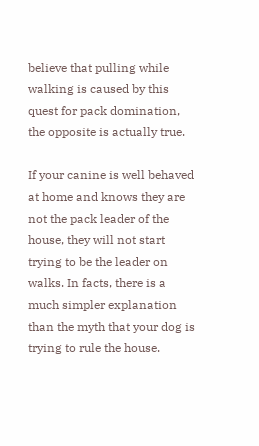believe that pulling while walking is caused by this quest for pack domination, the opposite is actually true.

If your canine is well behaved at home and knows they are not the pack leader of the house, they will not start trying to be the leader on walks. In facts, there is a much simpler explanation than the myth that your dog is trying to rule the house.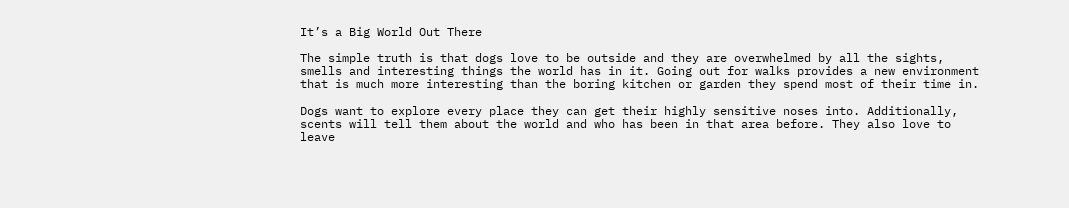It’s a Big World Out There

The simple truth is that dogs love to be outside and they are overwhelmed by all the sights, smells and interesting things the world has in it. Going out for walks provides a new environment that is much more interesting than the boring kitchen or garden they spend most of their time in.

Dogs want to explore every place they can get their highly sensitive noses into. Additionally, scents will tell them about the world and who has been in that area before. They also love to leave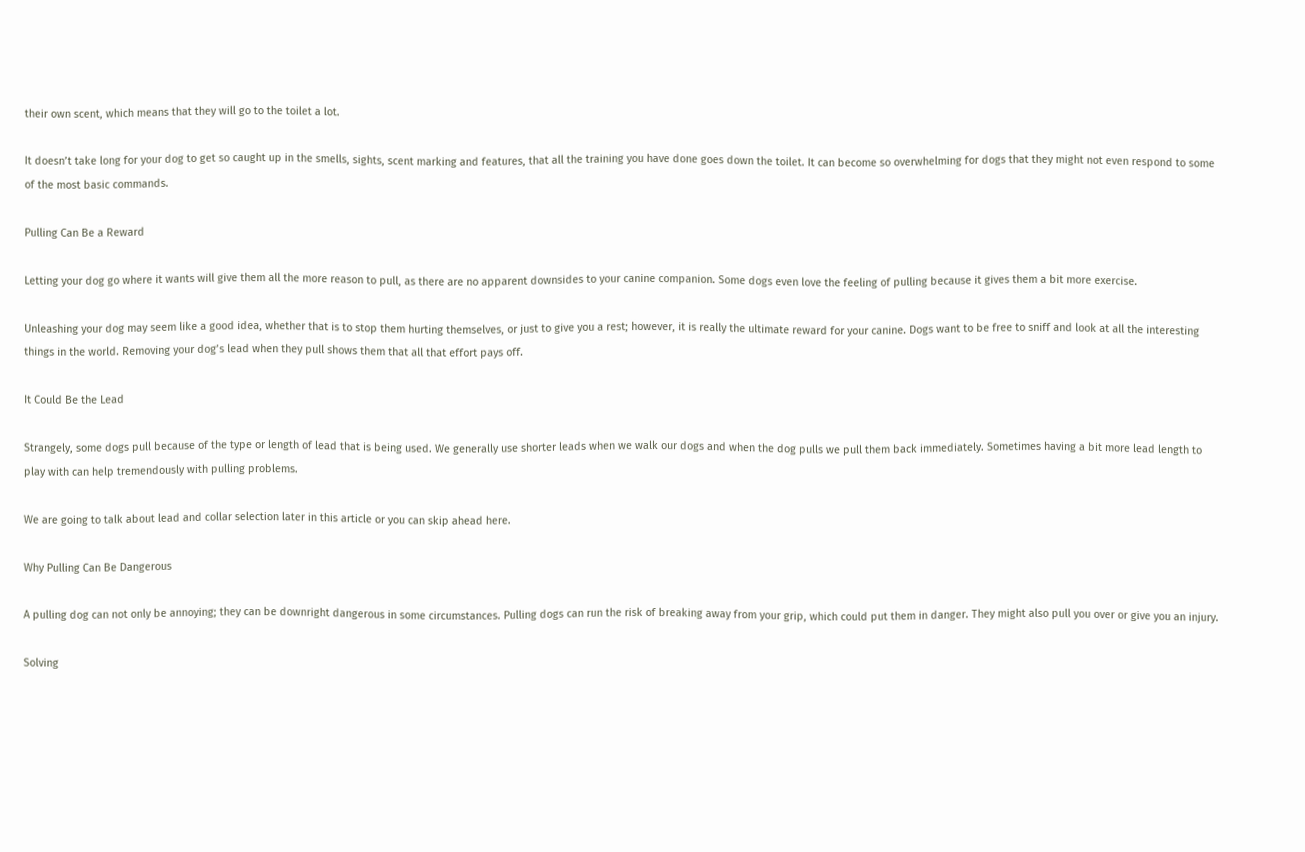their own scent, which means that they will go to the toilet a lot.

It doesn’t take long for your dog to get so caught up in the smells, sights, scent marking and features, that all the training you have done goes down the toilet. It can become so overwhelming for dogs that they might not even respond to some of the most basic commands.

Pulling Can Be a Reward

Letting your dog go where it wants will give them all the more reason to pull, as there are no apparent downsides to your canine companion. Some dogs even love the feeling of pulling because it gives them a bit more exercise.

Unleashing your dog may seem like a good idea, whether that is to stop them hurting themselves, or just to give you a rest; however, it is really the ultimate reward for your canine. Dogs want to be free to sniff and look at all the interesting things in the world. Removing your dog’s lead when they pull shows them that all that effort pays off.

It Could Be the Lead

Strangely, some dogs pull because of the type or length of lead that is being used. We generally use shorter leads when we walk our dogs and when the dog pulls we pull them back immediately. Sometimes having a bit more lead length to play with can help tremendously with pulling problems.

We are going to talk about lead and collar selection later in this article or you can skip ahead here.

Why Pulling Can Be Dangerous

A pulling dog can not only be annoying; they can be downright dangerous in some circumstances. Pulling dogs can run the risk of breaking away from your grip, which could put them in danger. They might also pull you over or give you an injury.

Solving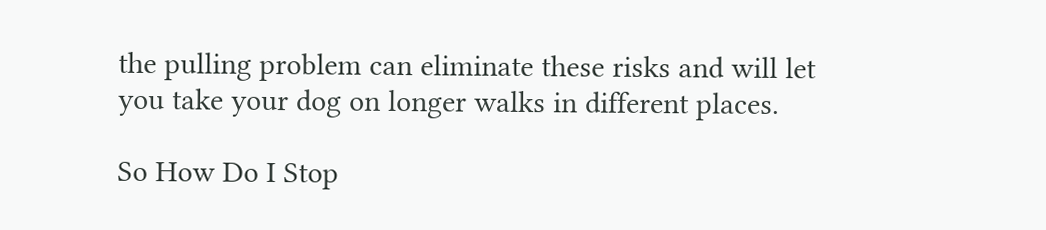the pulling problem can eliminate these risks and will let you take your dog on longer walks in different places.

So How Do I Stop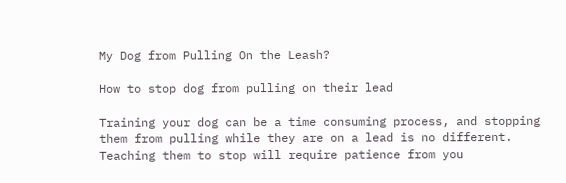My Dog from Pulling On the Leash?

How to stop dog from pulling on their lead

Training your dog can be a time consuming process, and stopping them from pulling while they are on a lead is no different. Teaching them to stop will require patience from you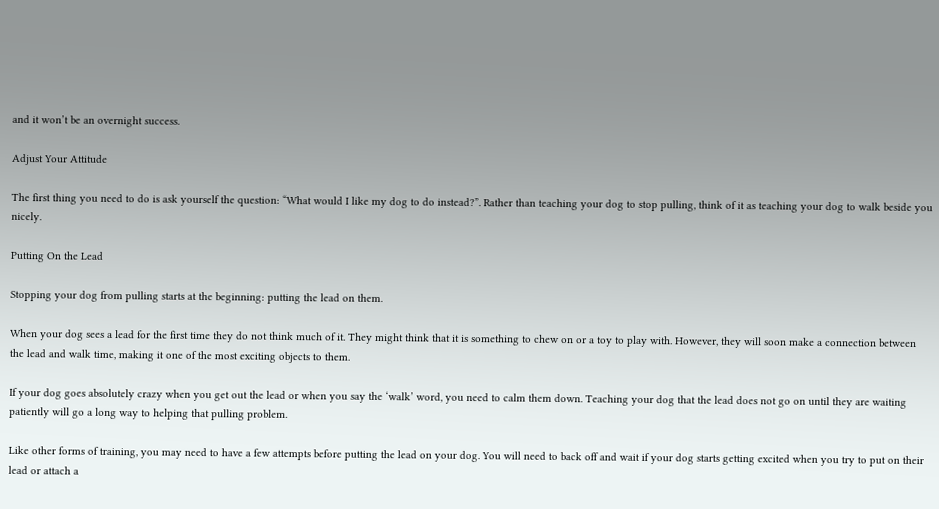and it won’t be an overnight success.

Adjust Your Attitude

The first thing you need to do is ask yourself the question: “What would I like my dog to do instead?”. Rather than teaching your dog to stop pulling, think of it as teaching your dog to walk beside you nicely.

Putting On the Lead

Stopping your dog from pulling starts at the beginning: putting the lead on them.

When your dog sees a lead for the first time they do not think much of it. They might think that it is something to chew on or a toy to play with. However, they will soon make a connection between the lead and walk time, making it one of the most exciting objects to them.

If your dog goes absolutely crazy when you get out the lead or when you say the ‘walk’ word, you need to calm them down. Teaching your dog that the lead does not go on until they are waiting patiently will go a long way to helping that pulling problem.

Like other forms of training, you may need to have a few attempts before putting the lead on your dog. You will need to back off and wait if your dog starts getting excited when you try to put on their lead or attach a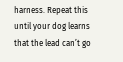harness. Repeat this until your dog learns that the lead can’t go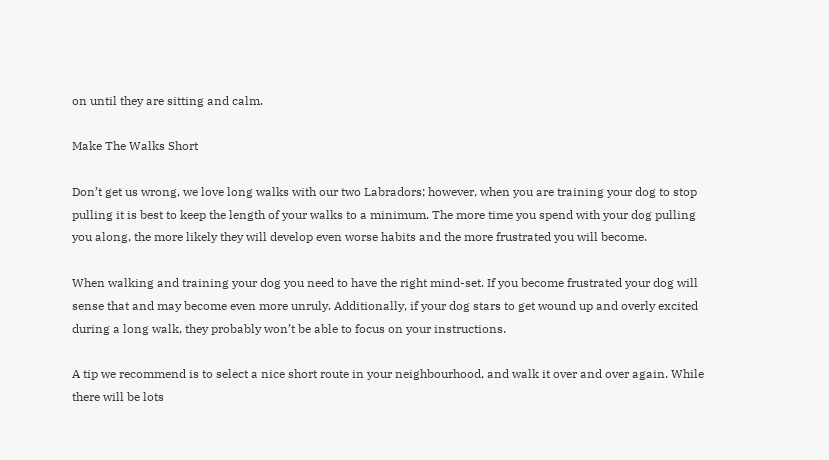on until they are sitting and calm.

Make The Walks Short

Don’t get us wrong, we love long walks with our two Labradors; however, when you are training your dog to stop pulling it is best to keep the length of your walks to a minimum. The more time you spend with your dog pulling you along, the more likely they will develop even worse habits and the more frustrated you will become.

When walking and training your dog you need to have the right mind-set. If you become frustrated your dog will sense that and may become even more unruly. Additionally, if your dog stars to get wound up and overly excited during a long walk, they probably won’t be able to focus on your instructions.

A tip we recommend is to select a nice short route in your neighbourhood, and walk it over and over again. While there will be lots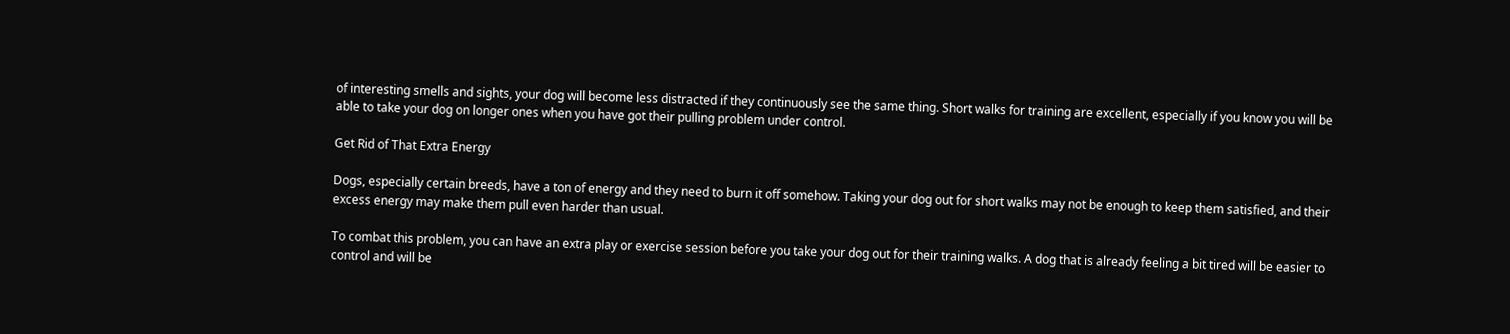of interesting smells and sights, your dog will become less distracted if they continuously see the same thing. Short walks for training are excellent, especially if you know you will be able to take your dog on longer ones when you have got their pulling problem under control.

Get Rid of That Extra Energy

Dogs, especially certain breeds, have a ton of energy and they need to burn it off somehow. Taking your dog out for short walks may not be enough to keep them satisfied, and their excess energy may make them pull even harder than usual.

To combat this problem, you can have an extra play or exercise session before you take your dog out for their training walks. A dog that is already feeling a bit tired will be easier to control and will be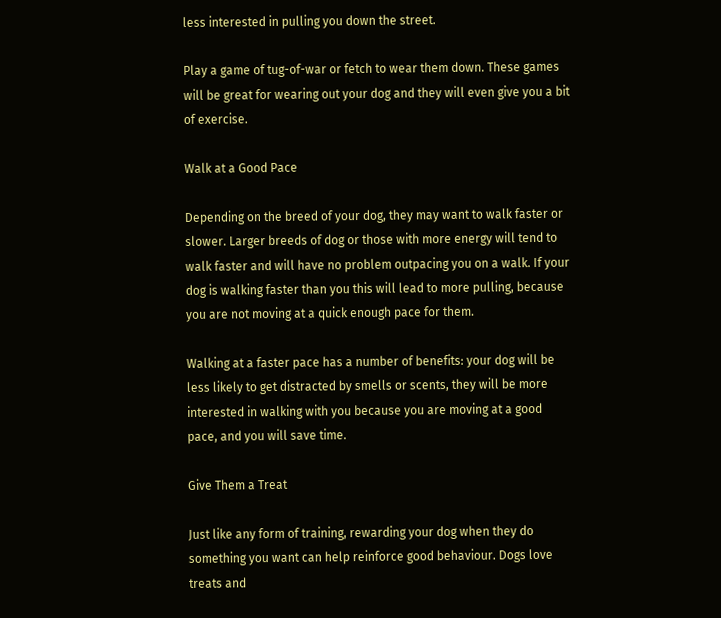less interested in pulling you down the street.

Play a game of tug-of-war or fetch to wear them down. These games will be great for wearing out your dog and they will even give you a bit of exercise.

Walk at a Good Pace

Depending on the breed of your dog, they may want to walk faster or slower. Larger breeds of dog or those with more energy will tend to walk faster and will have no problem outpacing you on a walk. If your dog is walking faster than you this will lead to more pulling, because you are not moving at a quick enough pace for them.

Walking at a faster pace has a number of benefits: your dog will be less likely to get distracted by smells or scents, they will be more interested in walking with you because you are moving at a good pace, and you will save time.

Give Them a Treat

Just like any form of training, rewarding your dog when they do something you want can help reinforce good behaviour. Dogs love treats and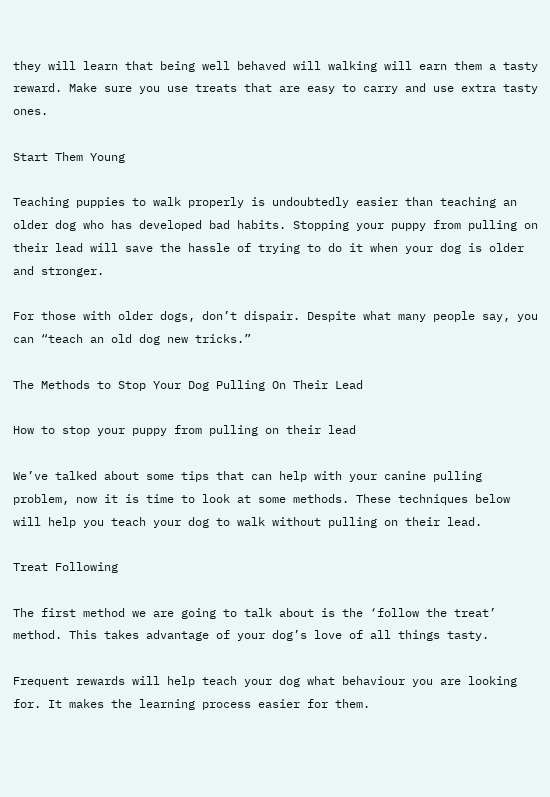they will learn that being well behaved will walking will earn them a tasty reward. Make sure you use treats that are easy to carry and use extra tasty ones.

Start Them Young

Teaching puppies to walk properly is undoubtedly easier than teaching an older dog who has developed bad habits. Stopping your puppy from pulling on their lead will save the hassle of trying to do it when your dog is older and stronger.

For those with older dogs, don’t dispair. Despite what many people say, you can “teach an old dog new tricks.”

The Methods to Stop Your Dog Pulling On Their Lead

How to stop your puppy from pulling on their lead

We’ve talked about some tips that can help with your canine pulling problem, now it is time to look at some methods. These techniques below will help you teach your dog to walk without pulling on their lead.

Treat Following

The first method we are going to talk about is the ‘follow the treat’ method. This takes advantage of your dog’s love of all things tasty.

Frequent rewards will help teach your dog what behaviour you are looking for. It makes the learning process easier for them.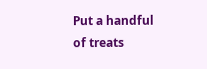Put a handful of treats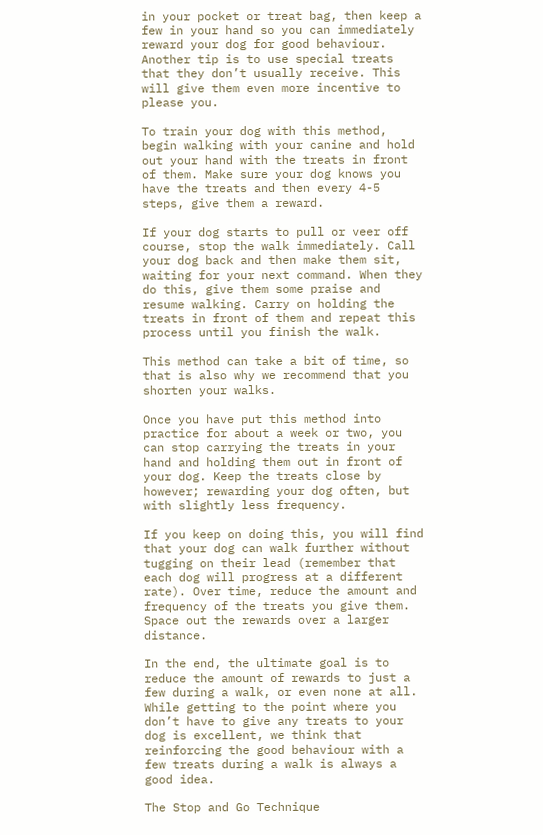in your pocket or treat bag, then keep a few in your hand so you can immediately reward your dog for good behaviour. Another tip is to use special treats that they don’t usually receive. This will give them even more incentive to please you.

To train your dog with this method, begin walking with your canine and hold out your hand with the treats in front of them. Make sure your dog knows you have the treats and then every 4-5 steps, give them a reward.

If your dog starts to pull or veer off course, stop the walk immediately. Call your dog back and then make them sit, waiting for your next command. When they do this, give them some praise and resume walking. Carry on holding the treats in front of them and repeat this process until you finish the walk.

This method can take a bit of time, so that is also why we recommend that you shorten your walks.

Once you have put this method into practice for about a week or two, you can stop carrying the treats in your hand and holding them out in front of your dog. Keep the treats close by however; rewarding your dog often, but with slightly less frequency.

If you keep on doing this, you will find that your dog can walk further without tugging on their lead (remember that each dog will progress at a different rate). Over time, reduce the amount and frequency of the treats you give them. Space out the rewards over a larger distance.

In the end, the ultimate goal is to reduce the amount of rewards to just a few during a walk, or even none at all. While getting to the point where you don’t have to give any treats to your dog is excellent, we think that reinforcing the good behaviour with a few treats during a walk is always a good idea.

The Stop and Go Technique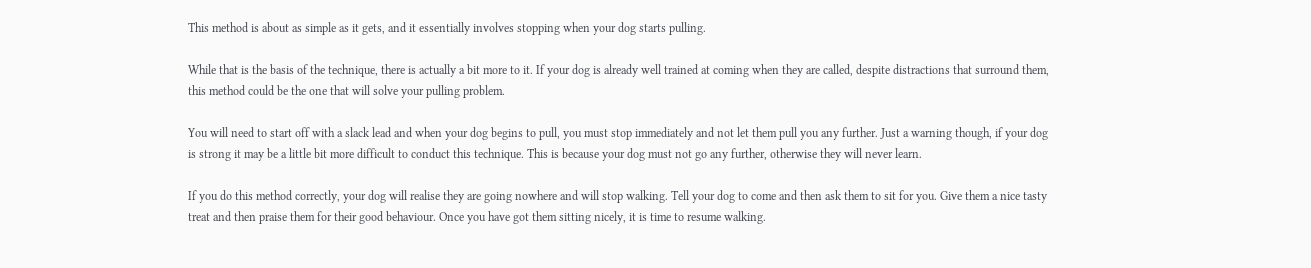This method is about as simple as it gets, and it essentially involves stopping when your dog starts pulling.

While that is the basis of the technique, there is actually a bit more to it. If your dog is already well trained at coming when they are called, despite distractions that surround them, this method could be the one that will solve your pulling problem.

You will need to start off with a slack lead and when your dog begins to pull, you must stop immediately and not let them pull you any further. Just a warning though, if your dog is strong it may be a little bit more difficult to conduct this technique. This is because your dog must not go any further, otherwise they will never learn.

If you do this method correctly, your dog will realise they are going nowhere and will stop walking. Tell your dog to come and then ask them to sit for you. Give them a nice tasty treat and then praise them for their good behaviour. Once you have got them sitting nicely, it is time to resume walking.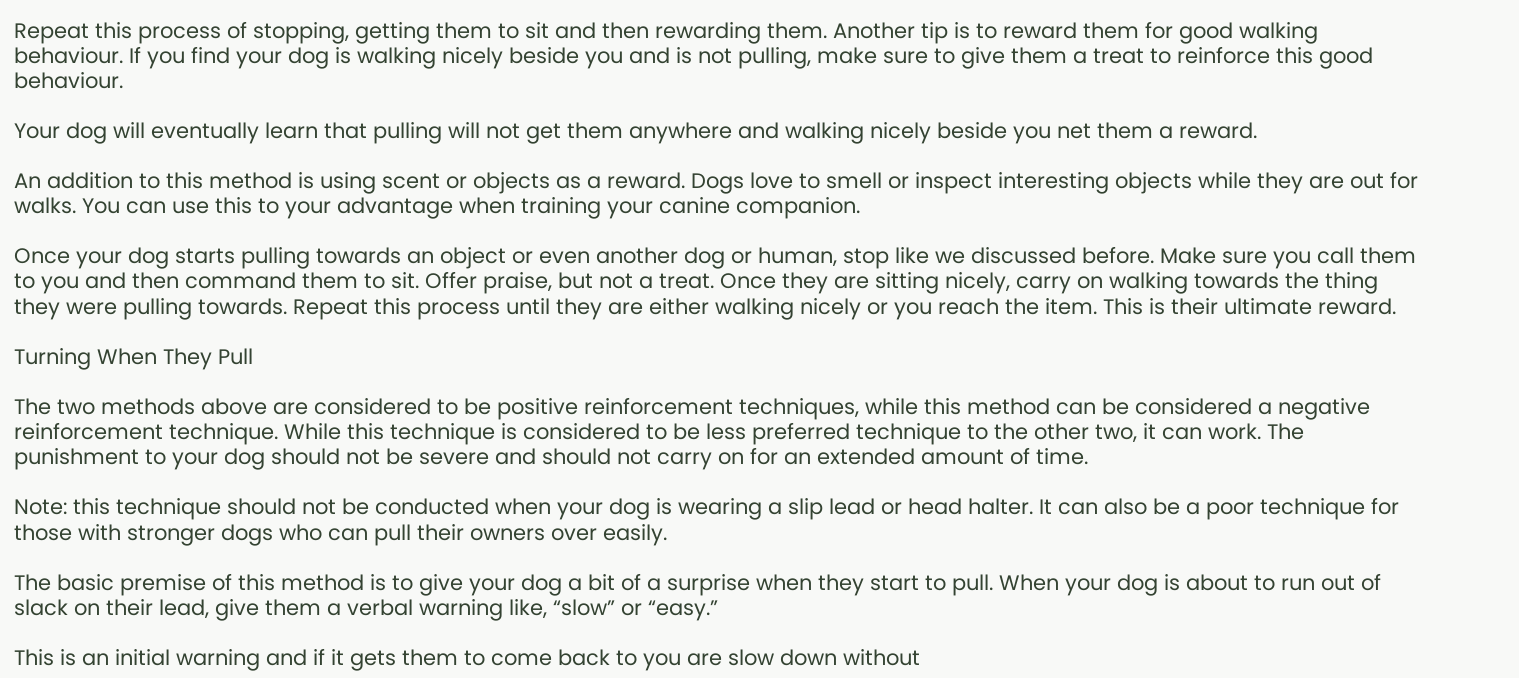Repeat this process of stopping, getting them to sit and then rewarding them. Another tip is to reward them for good walking behaviour. If you find your dog is walking nicely beside you and is not pulling, make sure to give them a treat to reinforce this good behaviour.

Your dog will eventually learn that pulling will not get them anywhere and walking nicely beside you net them a reward.

An addition to this method is using scent or objects as a reward. Dogs love to smell or inspect interesting objects while they are out for walks. You can use this to your advantage when training your canine companion.

Once your dog starts pulling towards an object or even another dog or human, stop like we discussed before. Make sure you call them to you and then command them to sit. Offer praise, but not a treat. Once they are sitting nicely, carry on walking towards the thing they were pulling towards. Repeat this process until they are either walking nicely or you reach the item. This is their ultimate reward.

Turning When They Pull

The two methods above are considered to be positive reinforcement techniques, while this method can be considered a negative reinforcement technique. While this technique is considered to be less preferred technique to the other two, it can work. The punishment to your dog should not be severe and should not carry on for an extended amount of time.

Note: this technique should not be conducted when your dog is wearing a slip lead or head halter. It can also be a poor technique for those with stronger dogs who can pull their owners over easily.

The basic premise of this method is to give your dog a bit of a surprise when they start to pull. When your dog is about to run out of slack on their lead, give them a verbal warning like, “slow” or “easy.”

This is an initial warning and if it gets them to come back to you are slow down without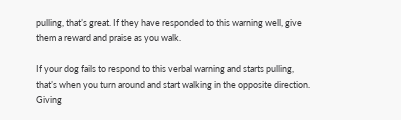pulling, that’s great. If they have responded to this warning well, give them a reward and praise as you walk.

If your dog fails to respond to this verbal warning and starts pulling, that’s when you turn around and start walking in the opposite direction. Giving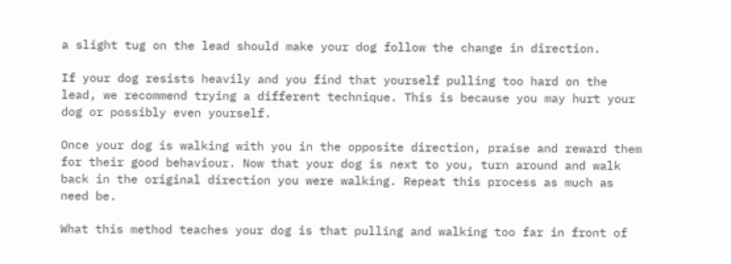a slight tug on the lead should make your dog follow the change in direction.

If your dog resists heavily and you find that yourself pulling too hard on the lead, we recommend trying a different technique. This is because you may hurt your dog or possibly even yourself.

Once your dog is walking with you in the opposite direction, praise and reward them for their good behaviour. Now that your dog is next to you, turn around and walk back in the original direction you were walking. Repeat this process as much as need be.

What this method teaches your dog is that pulling and walking too far in front of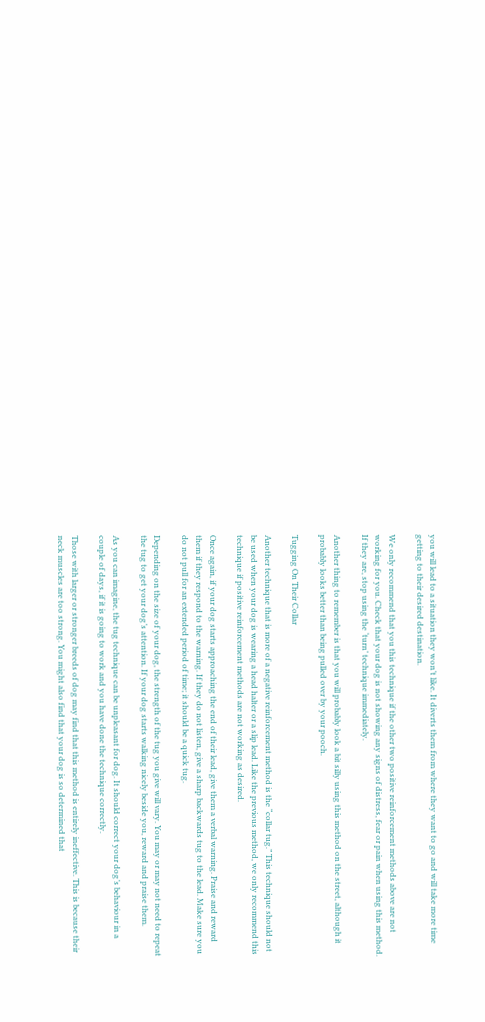you will lead to a situation they won’t like. It diverts them from where they want to go and will take more time getting to their desired destination.

We only recommend that you this technique if the other two positive reinforcement methods above are not working for you. Check that your dog is not showing any signs of distress, fear or pain when using this method. If they are, stop using the ‘turn’ technique immediately.

Another thing to remember is that you will probably look a bit silly using this method on the street, although it probably looks better than being pulled over by your pooch.

Tugging On Their Collar

Another technique that is more of a negative reinforcement method is the “collar tug.” This technique should not be used when your dog is wearing a head halter or a slip lead. Like the previous method, we only recommend this technique if positive reinforcement methods are not working as desired.

Once again, if your dog starts approaching the end of their lead, give them a verbal warning. Praise and reward them if they respond to the warning. If they do not listen, give a sharp backwards tug to the lead. Make sure you do not pull for an extended period of time; it should be a quick tug.

Depending on the size of your dog, the strength of the tug you give will vary. You may or may not need to repeat the tug to get your dog’s attention. If your dog starts walking nicely beside you, reward and praise them.

As you can imagine, the tug technique can be unpleasant for dog. It should correct your dog’s behaviour in a couple of days, if it is going to work and you have done the technique correctly.

Those with larger or stronger breeds of dog may find that this method is entirely ineffective. This is because their neck muscles are too strong. You might also find that your dog is so determined that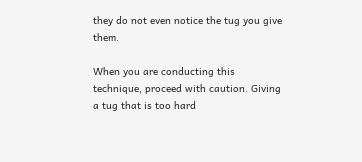they do not even notice the tug you give them.

When you are conducting this technique, proceed with caution. Giving a tug that is too hard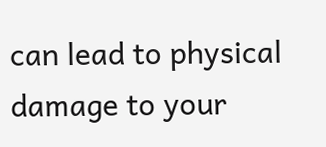can lead to physical damage to your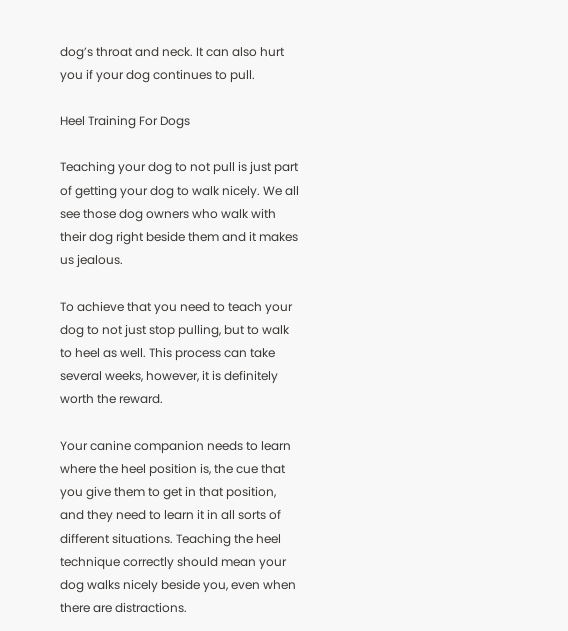dog’s throat and neck. It can also hurt you if your dog continues to pull.

Heel Training For Dogs

Teaching your dog to not pull is just part of getting your dog to walk nicely. We all see those dog owners who walk with their dog right beside them and it makes us jealous.

To achieve that you need to teach your dog to not just stop pulling, but to walk to heel as well. This process can take several weeks, however, it is definitely worth the reward.

Your canine companion needs to learn where the heel position is, the cue that you give them to get in that position, and they need to learn it in all sorts of different situations. Teaching the heel technique correctly should mean your dog walks nicely beside you, even when there are distractions.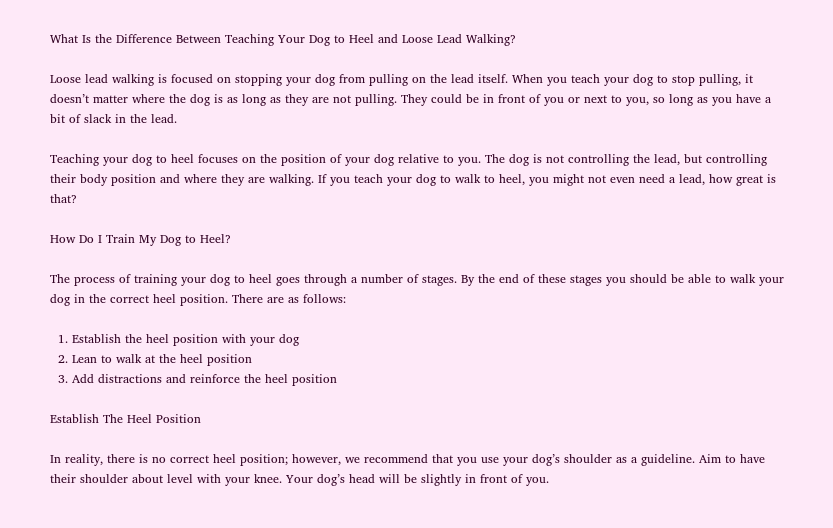What Is the Difference Between Teaching Your Dog to Heel and Loose Lead Walking?

Loose lead walking is focused on stopping your dog from pulling on the lead itself. When you teach your dog to stop pulling, it doesn’t matter where the dog is as long as they are not pulling. They could be in front of you or next to you, so long as you have a bit of slack in the lead.

Teaching your dog to heel focuses on the position of your dog relative to you. The dog is not controlling the lead, but controlling their body position and where they are walking. If you teach your dog to walk to heel, you might not even need a lead, how great is that?

How Do I Train My Dog to Heel?

The process of training your dog to heel goes through a number of stages. By the end of these stages you should be able to walk your dog in the correct heel position. There are as follows:

  1. Establish the heel position with your dog
  2. Lean to walk at the heel position
  3. Add distractions and reinforce the heel position

Establish The Heel Position

In reality, there is no correct heel position; however, we recommend that you use your dog’s shoulder as a guideline. Aim to have their shoulder about level with your knee. Your dog’s head will be slightly in front of you.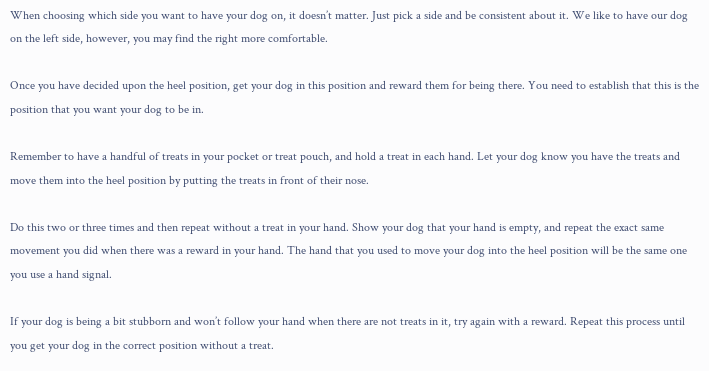When choosing which side you want to have your dog on, it doesn’t matter. Just pick a side and be consistent about it. We like to have our dog on the left side, however, you may find the right more comfortable.

Once you have decided upon the heel position, get your dog in this position and reward them for being there. You need to establish that this is the position that you want your dog to be in.

Remember to have a handful of treats in your pocket or treat pouch, and hold a treat in each hand. Let your dog know you have the treats and move them into the heel position by putting the treats in front of their nose.

Do this two or three times and then repeat without a treat in your hand. Show your dog that your hand is empty, and repeat the exact same movement you did when there was a reward in your hand. The hand that you used to move your dog into the heel position will be the same one you use a hand signal.

If your dog is being a bit stubborn and won’t follow your hand when there are not treats in it, try again with a reward. Repeat this process until you get your dog in the correct position without a treat.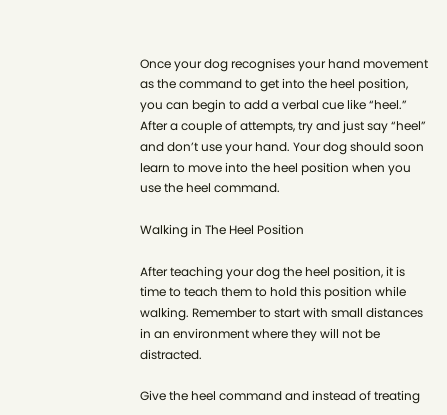Once your dog recognises your hand movement as the command to get into the heel position, you can begin to add a verbal cue like “heel.” After a couple of attempts, try and just say “heel” and don’t use your hand. Your dog should soon learn to move into the heel position when you use the heel command.

Walking in The Heel Position

After teaching your dog the heel position, it is time to teach them to hold this position while walking. Remember to start with small distances in an environment where they will not be distracted.

Give the heel command and instead of treating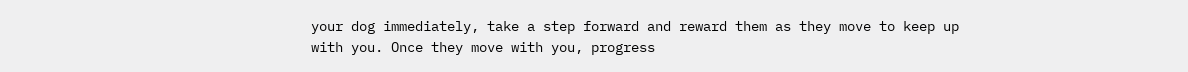your dog immediately, take a step forward and reward them as they move to keep up with you. Once they move with you, progress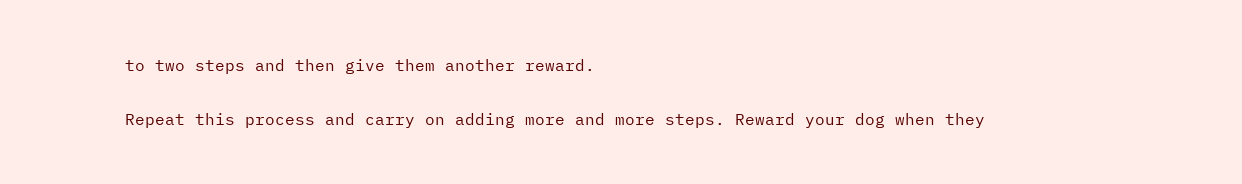to two steps and then give them another reward.

Repeat this process and carry on adding more and more steps. Reward your dog when they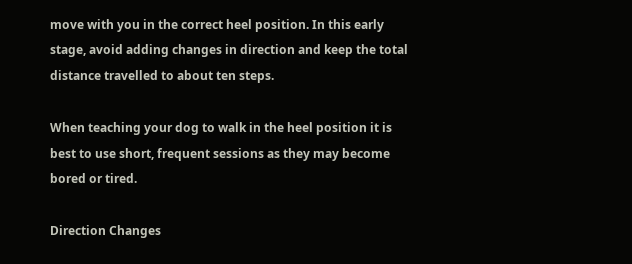move with you in the correct heel position. In this early stage, avoid adding changes in direction and keep the total distance travelled to about ten steps.

When teaching your dog to walk in the heel position it is best to use short, frequent sessions as they may become bored or tired.

Direction Changes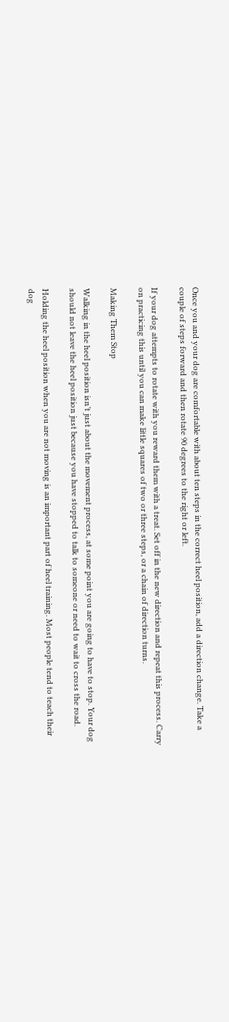Once you and your dog are comfortable with about ten steps in the correct heel position, add a direction change. Take a couple of steps forward and then rotate 90 degrees to the right or left.

If your dog attempts to rotate with you reward them with a treat. Set off in the new direction and repeat this process. Carry on practicing this until you can make little squares of two or three steps, or a chain of direction turns.

Making Them Stop

Walking in the heel position isn’t just about the movement process, at some point you are going to have to stop. Your dog should not leave the heel position just because you have stopped to talk to someone or need to wait to cross the road.

Holding the heel position when you are not moving is an important part of heel training. Most people tend to teach their dog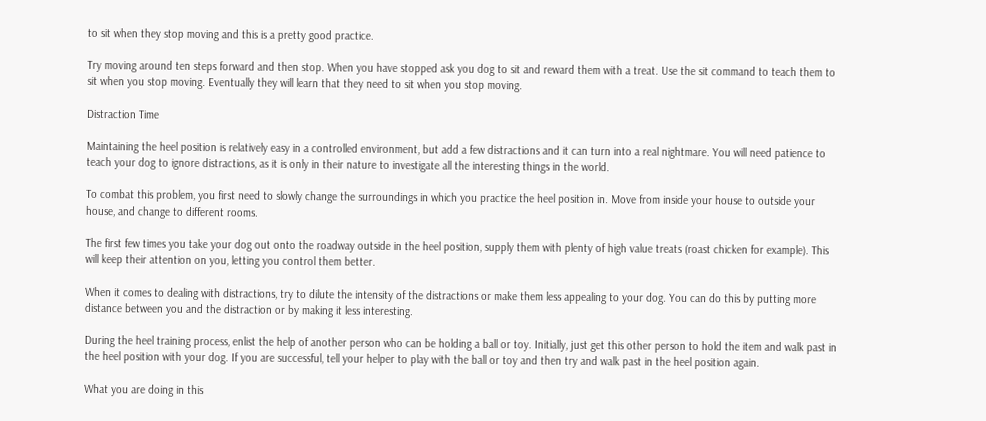to sit when they stop moving and this is a pretty good practice.

Try moving around ten steps forward and then stop. When you have stopped ask you dog to sit and reward them with a treat. Use the sit command to teach them to sit when you stop moving. Eventually they will learn that they need to sit when you stop moving.

Distraction Time

Maintaining the heel position is relatively easy in a controlled environment, but add a few distractions and it can turn into a real nightmare. You will need patience to teach your dog to ignore distractions, as it is only in their nature to investigate all the interesting things in the world.

To combat this problem, you first need to slowly change the surroundings in which you practice the heel position in. Move from inside your house to outside your house, and change to different rooms.

The first few times you take your dog out onto the roadway outside in the heel position, supply them with plenty of high value treats (roast chicken for example). This will keep their attention on you, letting you control them better.

When it comes to dealing with distractions, try to dilute the intensity of the distractions or make them less appealing to your dog. You can do this by putting more distance between you and the distraction or by making it less interesting.

During the heel training process, enlist the help of another person who can be holding a ball or toy. Initially, just get this other person to hold the item and walk past in the heel position with your dog. If you are successful, tell your helper to play with the ball or toy and then try and walk past in the heel position again.

What you are doing in this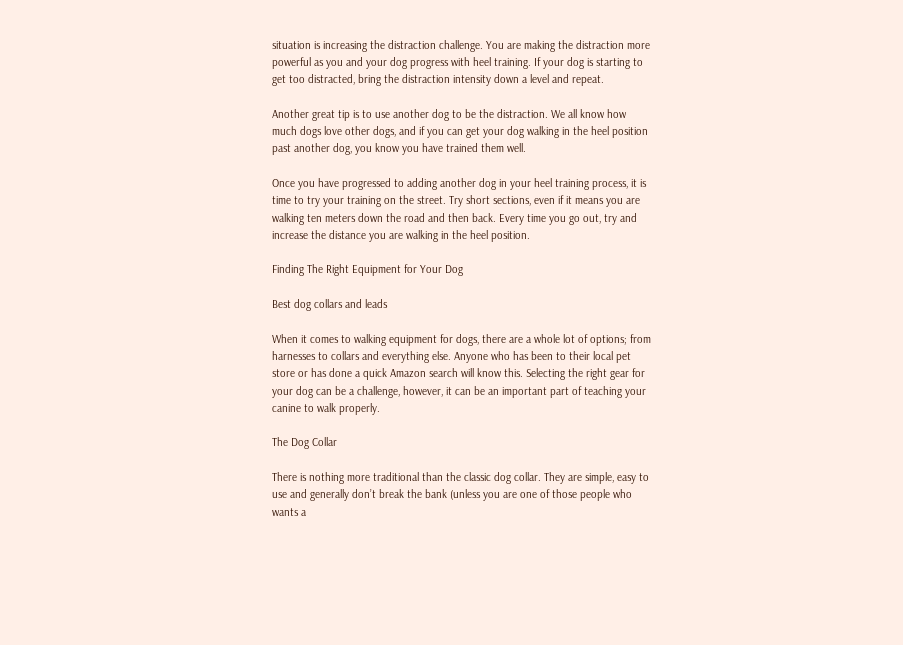situation is increasing the distraction challenge. You are making the distraction more powerful as you and your dog progress with heel training. If your dog is starting to get too distracted, bring the distraction intensity down a level and repeat.

Another great tip is to use another dog to be the distraction. We all know how much dogs love other dogs, and if you can get your dog walking in the heel position past another dog, you know you have trained them well.

Once you have progressed to adding another dog in your heel training process, it is time to try your training on the street. Try short sections, even if it means you are walking ten meters down the road and then back. Every time you go out, try and increase the distance you are walking in the heel position.

Finding The Right Equipment for Your Dog

Best dog collars and leads

When it comes to walking equipment for dogs, there are a whole lot of options; from harnesses to collars and everything else. Anyone who has been to their local pet store or has done a quick Amazon search will know this. Selecting the right gear for your dog can be a challenge, however, it can be an important part of teaching your canine to walk properly.

The Dog Collar

There is nothing more traditional than the classic dog collar. They are simple, easy to use and generally don’t break the bank (unless you are one of those people who wants a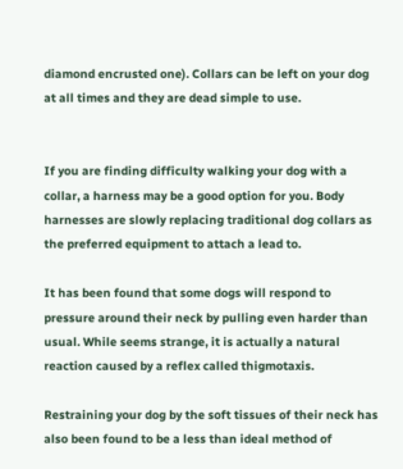diamond encrusted one). Collars can be left on your dog at all times and they are dead simple to use.


If you are finding difficulty walking your dog with a collar, a harness may be a good option for you. Body harnesses are slowly replacing traditional dog collars as the preferred equipment to attach a lead to.

It has been found that some dogs will respond to pressure around their neck by pulling even harder than usual. While seems strange, it is actually a natural reaction caused by a reflex called thigmotaxis.

Restraining your dog by the soft tissues of their neck has also been found to be a less than ideal method of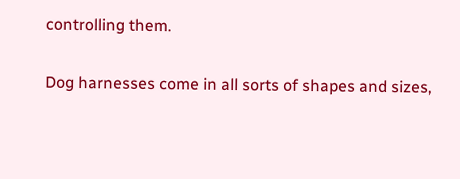controlling them.

Dog harnesses come in all sorts of shapes and sizes,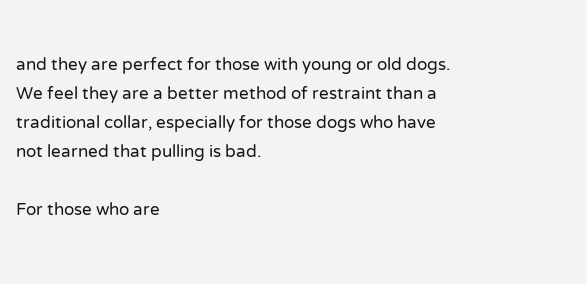and they are perfect for those with young or old dogs. We feel they are a better method of restraint than a traditional collar, especially for those dogs who have not learned that pulling is bad.

For those who are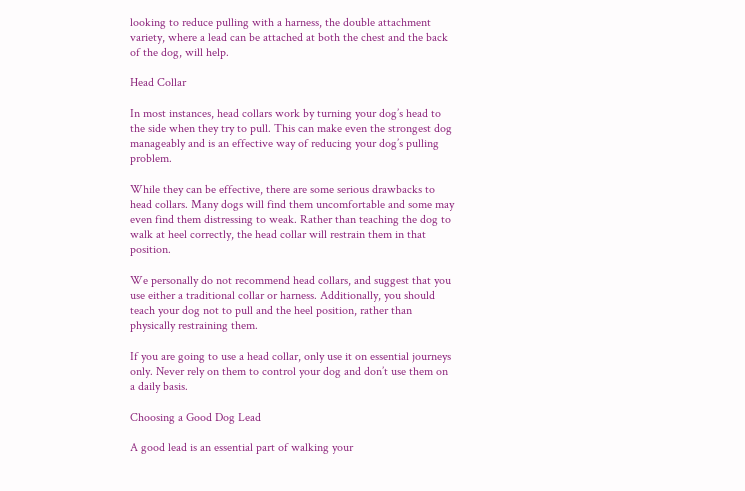looking to reduce pulling with a harness, the double attachment variety, where a lead can be attached at both the chest and the back of the dog, will help.

Head Collar

In most instances, head collars work by turning your dog’s head to the side when they try to pull. This can make even the strongest dog manageably and is an effective way of reducing your dog’s pulling problem.

While they can be effective, there are some serious drawbacks to head collars. Many dogs will find them uncomfortable and some may even find them distressing to weak. Rather than teaching the dog to walk at heel correctly, the head collar will restrain them in that position.

We personally do not recommend head collars, and suggest that you use either a traditional collar or harness. Additionally, you should teach your dog not to pull and the heel position, rather than physically restraining them.

If you are going to use a head collar, only use it on essential journeys only. Never rely on them to control your dog and don’t use them on a daily basis.

Choosing a Good Dog Lead

A good lead is an essential part of walking your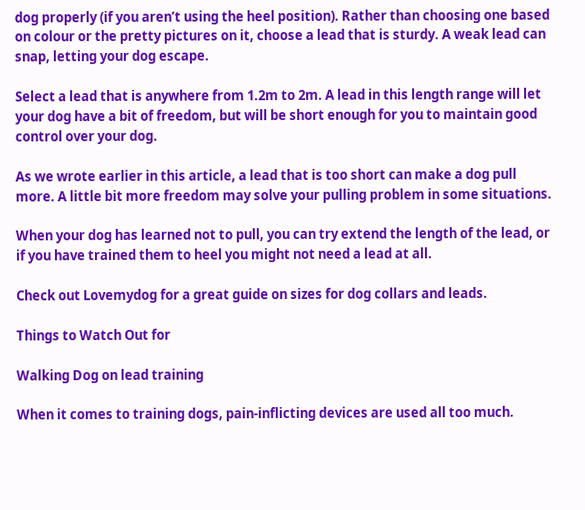dog properly (if you aren’t using the heel position). Rather than choosing one based on colour or the pretty pictures on it, choose a lead that is sturdy. A weak lead can snap, letting your dog escape.

Select a lead that is anywhere from 1.2m to 2m. A lead in this length range will let your dog have a bit of freedom, but will be short enough for you to maintain good control over your dog.

As we wrote earlier in this article, a lead that is too short can make a dog pull more. A little bit more freedom may solve your pulling problem in some situations.

When your dog has learned not to pull, you can try extend the length of the lead, or if you have trained them to heel you might not need a lead at all.

Check out Lovemydog for a great guide on sizes for dog collars and leads.

Things to Watch Out for

Walking Dog on lead training

When it comes to training dogs, pain-inflicting devices are used all too much.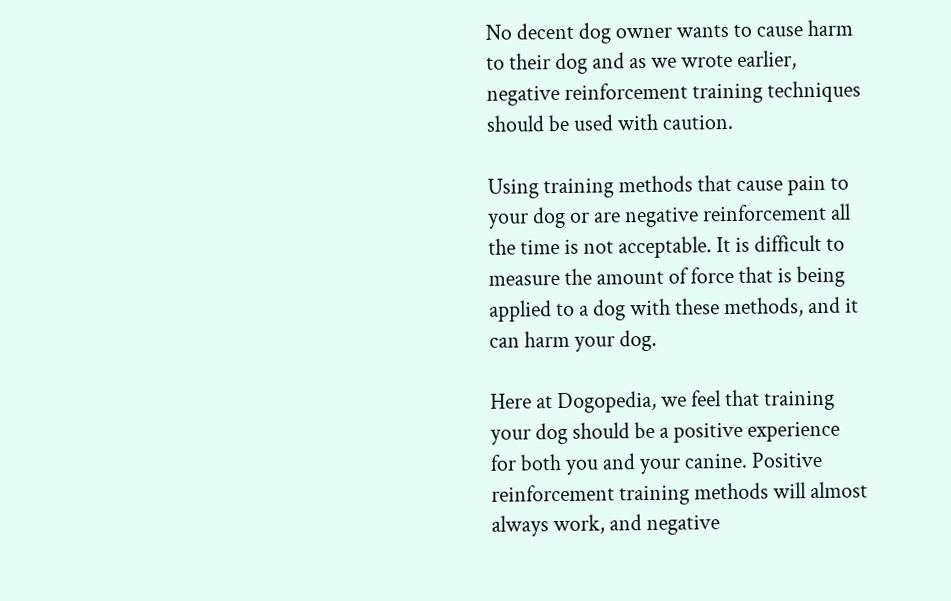No decent dog owner wants to cause harm to their dog and as we wrote earlier, negative reinforcement training techniques should be used with caution.

Using training methods that cause pain to your dog or are negative reinforcement all the time is not acceptable. It is difficult to measure the amount of force that is being applied to a dog with these methods, and it can harm your dog.

Here at Dogopedia, we feel that training your dog should be a positive experience for both you and your canine. Positive reinforcement training methods will almost always work, and negative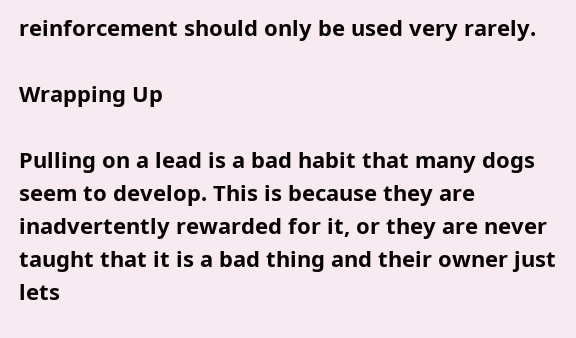reinforcement should only be used very rarely.

Wrapping Up

Pulling on a lead is a bad habit that many dogs seem to develop. This is because they are inadvertently rewarded for it, or they are never taught that it is a bad thing and their owner just lets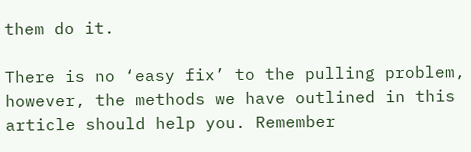them do it.

There is no ‘easy fix’ to the pulling problem, however, the methods we have outlined in this article should help you. Remember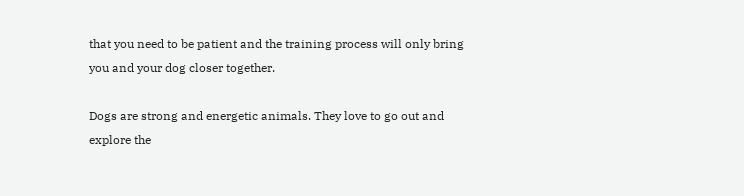that you need to be patient and the training process will only bring you and your dog closer together.

Dogs are strong and energetic animals. They love to go out and explore the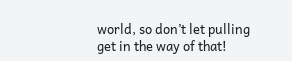world, so don’t let pulling get in the way of that!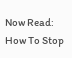Now Read: How To Stop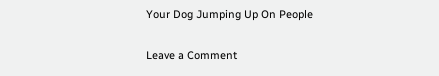Your Dog Jumping Up On People

Leave a Comment